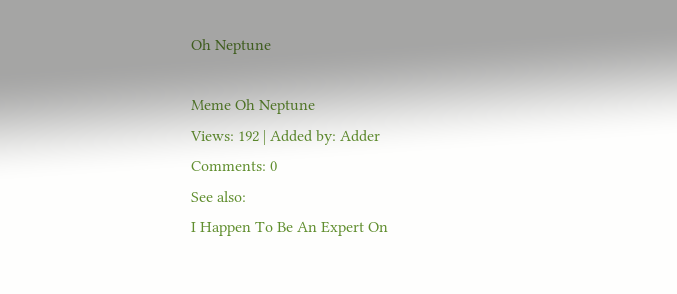Oh Neptune

Meme Oh Neptune
Views: 192 | Added by: Adder
Comments: 0
See also:
I Happen To Be An Expert On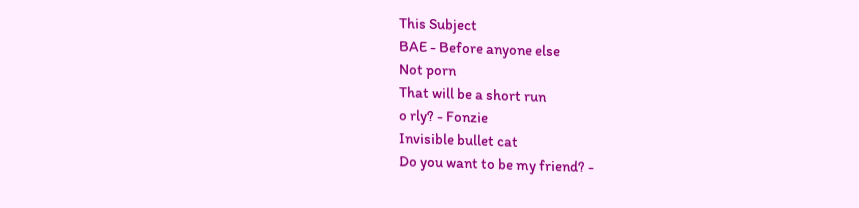This Subject
BAE - Before anyone else
Not porn
That will be a short run
o rly? - Fonzie
Invisible bullet cat
Do you want to be my friend? -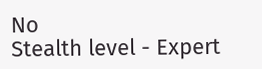No
Stealth level - Expert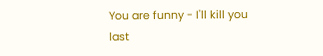You are funny - I'll kill you last